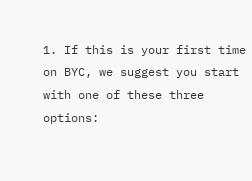1. If this is your first time on BYC, we suggest you start with one of these three options: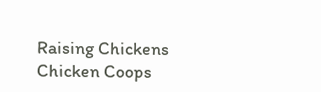Raising Chickens Chicken Coops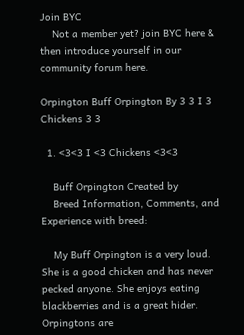Join BYC
    Not a member yet? join BYC here & then introduce yourself in our community forum here.

Orpington Buff Orpington By 3 3 I 3 Chickens 3 3

  1. <3<3 I <3 Chickens <3<3

    Buff Orpington Created by
    Breed Information, Comments, and Experience with breed:

    My Buff Orpington is a very loud. She is a good chicken and has never pecked anyone. She enjoys eating blackberries and is a great hider. Orpingtons are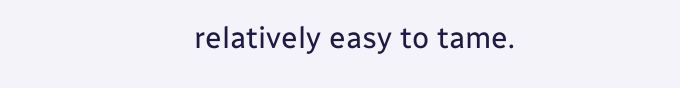relatively easy to tame.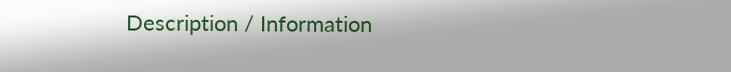Description / Information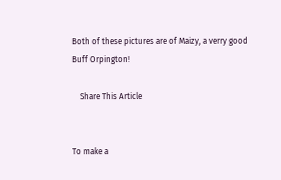Both of these pictures are of Maizy, a verry good Buff Orpington!

    Share This Article


To make a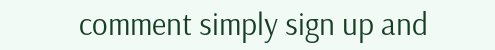comment simply sign up and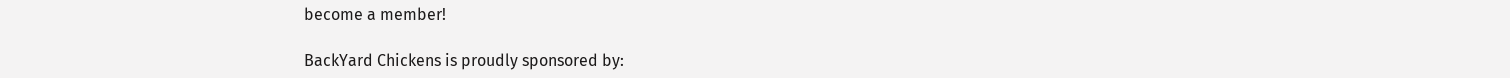become a member!

BackYard Chickens is proudly sponsored by: